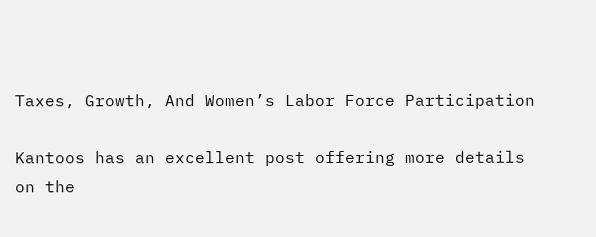Taxes, Growth, And Women’s Labor Force Participation

Kantoos has an excellent post offering more details on the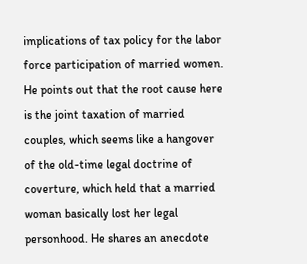implications of tax policy for the labor force participation of married women. He points out that the root cause here is the joint taxation of married couples, which seems like a hangover of the old-time legal doctrine of coverture, which held that a married woman basically lost her legal personhood. He shares an anecdote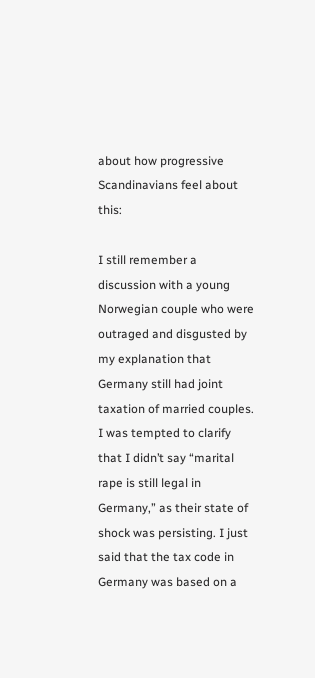about how progressive Scandinavians feel about this:

I still remember a discussion with a young Norwegian couple who were outraged and disgusted by my explanation that Germany still had joint taxation of married couples. I was tempted to clarify that I didn’t say “marital rape is still legal in Germany,” as their state of shock was persisting. I just said that the tax code in Germany was based on a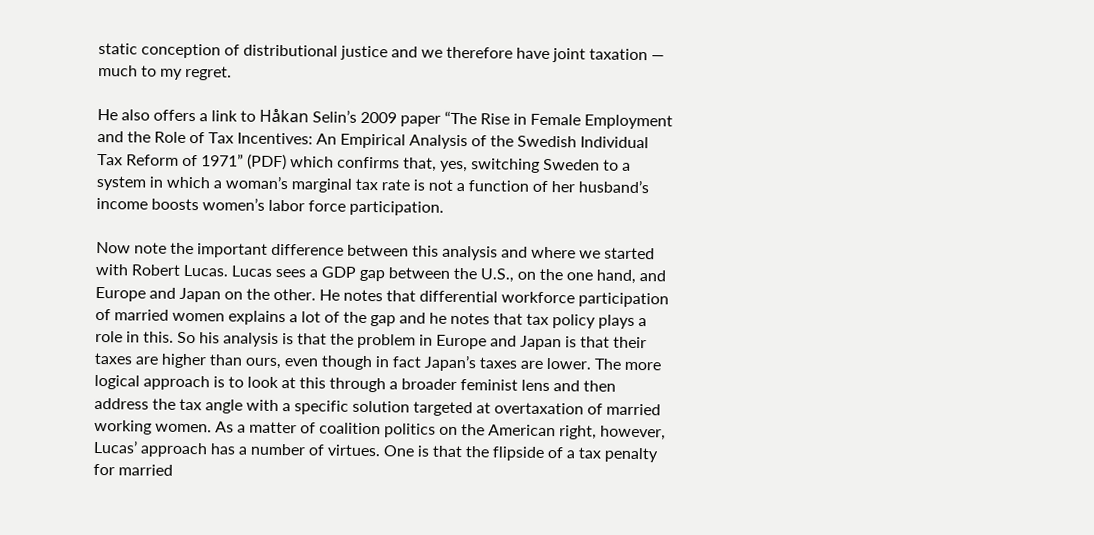static conception of distributional justice and we therefore have joint taxation — much to my regret.

He also offers a link to Håkan Selin’s 2009 paper “The Rise in Female Employment and the Role of Tax Incentives: An Empirical Analysis of the Swedish Individual Tax Reform of 1971” (PDF) which confirms that, yes, switching Sweden to a system in which a woman’s marginal tax rate is not a function of her husband’s income boosts women’s labor force participation.

Now note the important difference between this analysis and where we started with Robert Lucas. Lucas sees a GDP gap between the U.S., on the one hand, and Europe and Japan on the other. He notes that differential workforce participation of married women explains a lot of the gap and he notes that tax policy plays a role in this. So his analysis is that the problem in Europe and Japan is that their taxes are higher than ours, even though in fact Japan’s taxes are lower. The more logical approach is to look at this through a broader feminist lens and then address the tax angle with a specific solution targeted at overtaxation of married working women. As a matter of coalition politics on the American right, however, Lucas’ approach has a number of virtues. One is that the flipside of a tax penalty for married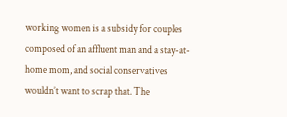working women is a subsidy for couples composed of an affluent man and a stay-at-home mom, and social conservatives wouldn’t want to scrap that. The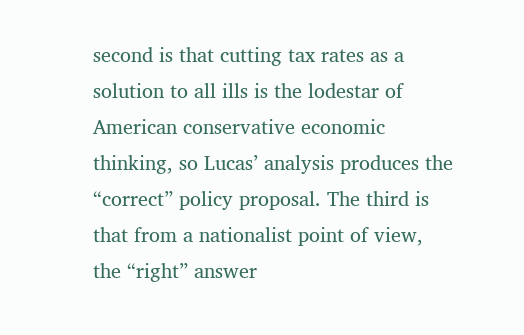second is that cutting tax rates as a solution to all ills is the lodestar of American conservative economic thinking, so Lucas’ analysis produces the “correct” policy proposal. The third is that from a nationalist point of view, the “right” answer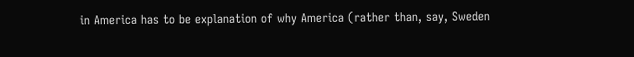in America has to be explanation of why America (rather than, say, Sweden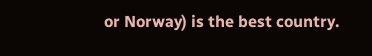or Norway) is the best country.